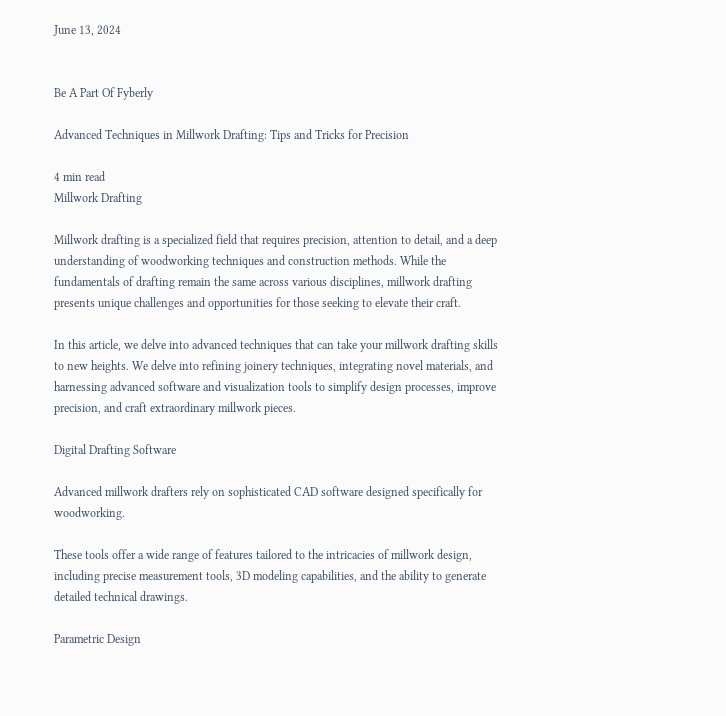June 13, 2024


Be A Part Of Fyberly

Advanced Techniques in Millwork Drafting: Tips and Tricks for Precision

4 min read
Millwork Drafting

Millwork drafting is a specialized field that requires precision, attention to detail, and a deep understanding of woodworking techniques and construction methods. While the fundamentals of drafting remain the same across various disciplines, millwork drafting presents unique challenges and opportunities for those seeking to elevate their craft.

In this article, we delve into advanced techniques that can take your millwork drafting skills to new heights. We delve into refining joinery techniques, integrating novel materials, and harnessing advanced software and visualization tools to simplify design processes, improve precision, and craft extraordinary millwork pieces.

Digital Drafting Software

Advanced millwork drafters rely on sophisticated CAD software designed specifically for woodworking.

These tools offer a wide range of features tailored to the intricacies of millwork design, including precise measurement tools, 3D modeling capabilities, and the ability to generate detailed technical drawings.

Parametric Design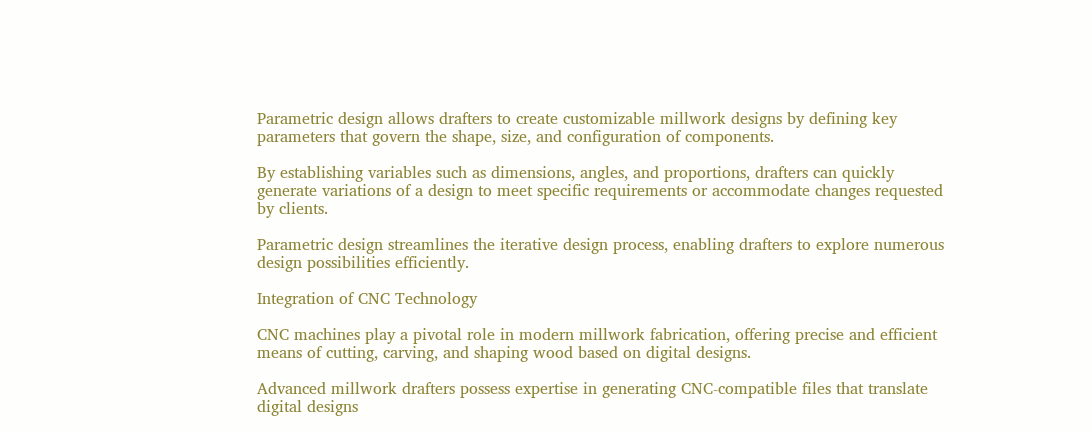Parametric design allows drafters to create customizable millwork designs by defining key parameters that govern the shape, size, and configuration of components.

By establishing variables such as dimensions, angles, and proportions, drafters can quickly generate variations of a design to meet specific requirements or accommodate changes requested by clients.

Parametric design streamlines the iterative design process, enabling drafters to explore numerous design possibilities efficiently.

Integration of CNC Technology

CNC machines play a pivotal role in modern millwork fabrication, offering precise and efficient means of cutting, carving, and shaping wood based on digital designs.

Advanced millwork drafters possess expertise in generating CNC-compatible files that translate digital designs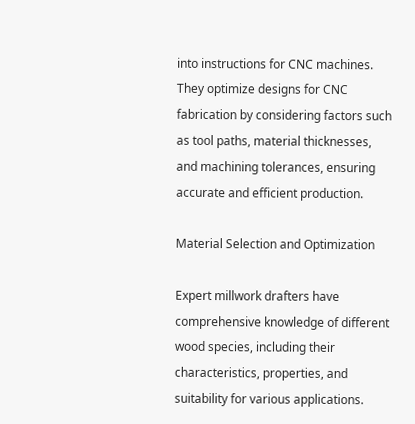into instructions for CNC machines. They optimize designs for CNC fabrication by considering factors such as tool paths, material thicknesses, and machining tolerances, ensuring accurate and efficient production.

Material Selection and Optimization

Expert millwork drafters have comprehensive knowledge of different wood species, including their characteristics, properties, and suitability for various applications.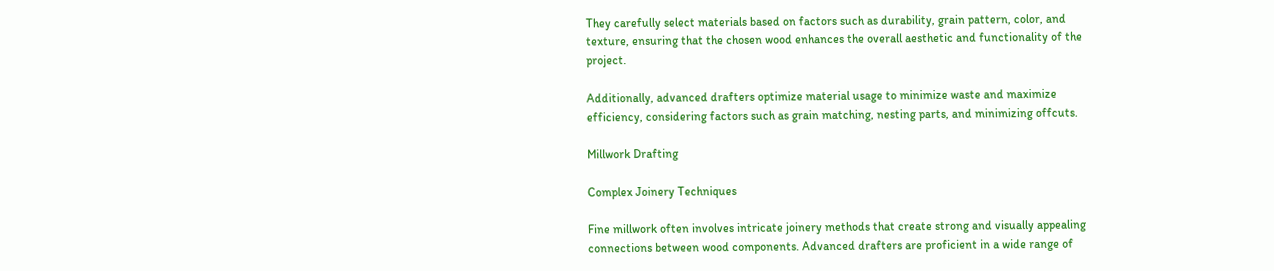They carefully select materials based on factors such as durability, grain pattern, color, and texture, ensuring that the chosen wood enhances the overall aesthetic and functionality of the project.

Additionally, advanced drafters optimize material usage to minimize waste and maximize efficiency, considering factors such as grain matching, nesting parts, and minimizing offcuts.

Millwork Drafting

Complex Joinery Techniques

Fine millwork often involves intricate joinery methods that create strong and visually appealing connections between wood components. Advanced drafters are proficient in a wide range of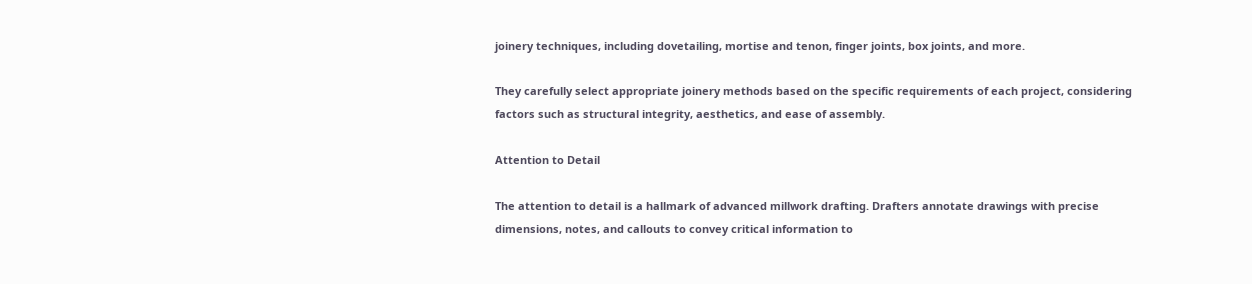joinery techniques, including dovetailing, mortise and tenon, finger joints, box joints, and more.

They carefully select appropriate joinery methods based on the specific requirements of each project, considering factors such as structural integrity, aesthetics, and ease of assembly.

Attention to Detail

The attention to detail is a hallmark of advanced millwork drafting. Drafters annotate drawings with precise dimensions, notes, and callouts to convey critical information to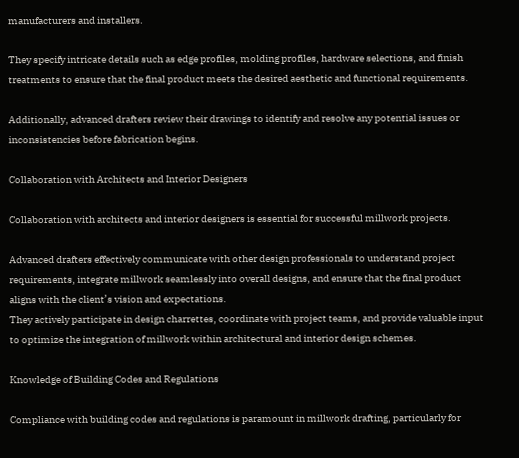manufacturers and installers.

They specify intricate details such as edge profiles, molding profiles, hardware selections, and finish treatments to ensure that the final product meets the desired aesthetic and functional requirements.

Additionally, advanced drafters review their drawings to identify and resolve any potential issues or inconsistencies before fabrication begins.

Collaboration with Architects and Interior Designers

Collaboration with architects and interior designers is essential for successful millwork projects.

Advanced drafters effectively communicate with other design professionals to understand project requirements, integrate millwork seamlessly into overall designs, and ensure that the final product aligns with the client’s vision and expectations.
They actively participate in design charrettes, coordinate with project teams, and provide valuable input to optimize the integration of millwork within architectural and interior design schemes.

Knowledge of Building Codes and Regulations

Compliance with building codes and regulations is paramount in millwork drafting, particularly for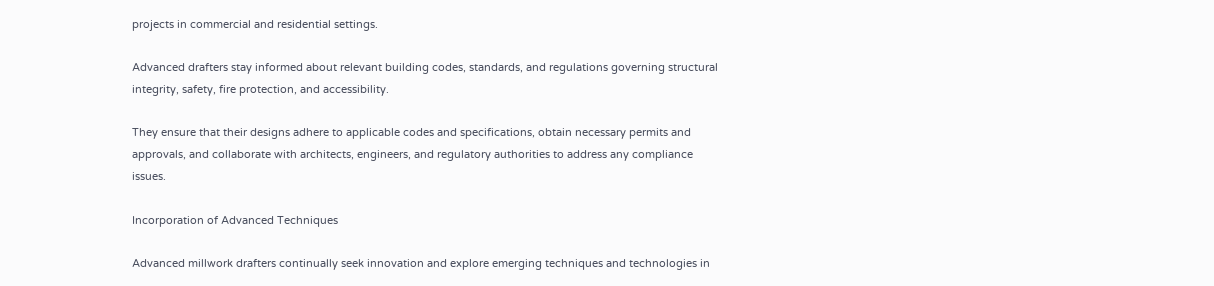projects in commercial and residential settings.

Advanced drafters stay informed about relevant building codes, standards, and regulations governing structural integrity, safety, fire protection, and accessibility.

They ensure that their designs adhere to applicable codes and specifications, obtain necessary permits and approvals, and collaborate with architects, engineers, and regulatory authorities to address any compliance issues.

Incorporation of Advanced Techniques

Advanced millwork drafters continually seek innovation and explore emerging techniques and technologies in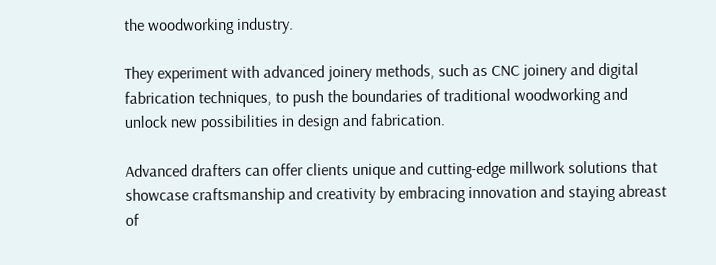the woodworking industry.

They experiment with advanced joinery methods, such as CNC joinery and digital fabrication techniques, to push the boundaries of traditional woodworking and unlock new possibilities in design and fabrication.

Advanced drafters can offer clients unique and cutting-edge millwork solutions that showcase craftsmanship and creativity by embracing innovation and staying abreast of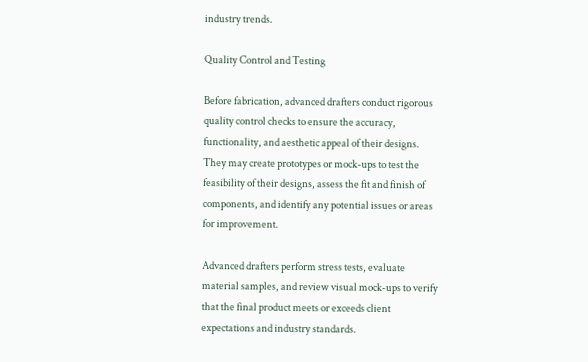industry trends.

Quality Control and Testing

Before fabrication, advanced drafters conduct rigorous quality control checks to ensure the accuracy, functionality, and aesthetic appeal of their designs. They may create prototypes or mock-ups to test the feasibility of their designs, assess the fit and finish of components, and identify any potential issues or areas for improvement.

Advanced drafters perform stress tests, evaluate material samples, and review visual mock-ups to verify that the final product meets or exceeds client expectations and industry standards.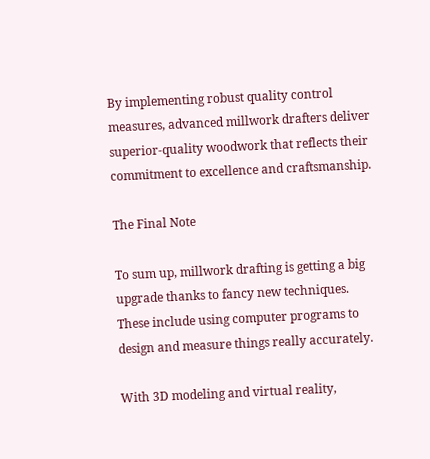By implementing robust quality control measures, advanced millwork drafters deliver superior-quality woodwork that reflects their commitment to excellence and craftsmanship.

The Final Note

To sum up, millwork drafting is getting a big upgrade thanks to fancy new techniques. These include using computer programs to design and measure things really accurately.

With 3D modeling and virtual reality,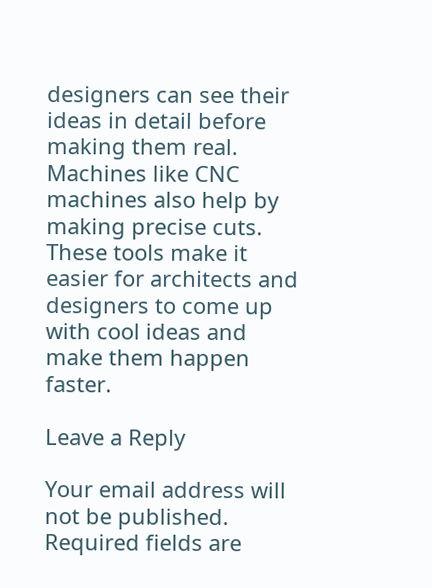designers can see their ideas in detail before making them real. Machines like CNC machines also help by making precise cuts. These tools make it easier for architects and designers to come up with cool ideas and make them happen faster.

Leave a Reply

Your email address will not be published. Required fields are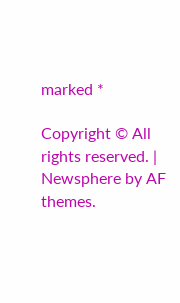marked *

Copyright © All rights reserved. | Newsphere by AF themes.